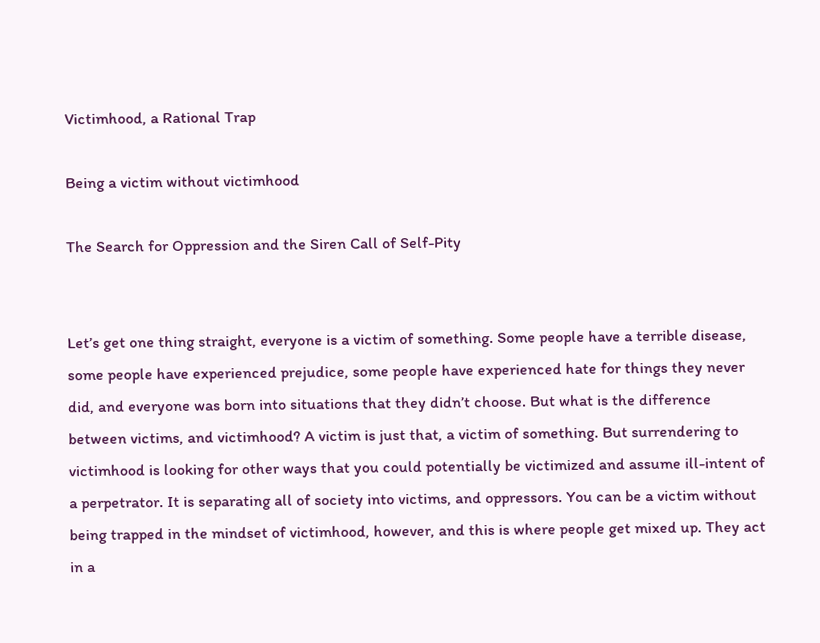Victimhood, a Rational Trap

Being a victim without victimhood

The Search for Oppression and the Siren Call of Self-Pity


Let’s get one thing straight, everyone is a victim of something. Some people have a terrible disease, some people have experienced prejudice, some people have experienced hate for things they never did, and everyone was born into situations that they didn’t choose. But what is the difference between victims, and victimhood? A victim is just that, a victim of something. But surrendering to victimhood is looking for other ways that you could potentially be victimized and assume ill-intent of a perpetrator. It is separating all of society into victims, and oppressors. You can be a victim without being trapped in the mindset of victimhood, however, and this is where people get mixed up. They act in a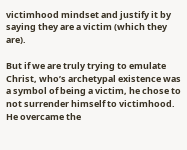victimhood mindset and justify it by saying they are a victim (which they are).

But if we are truly trying to emulate Christ, who’s archetypal existence was a symbol of being a victim, he chose to not surrender himself to victimhood. He overcame the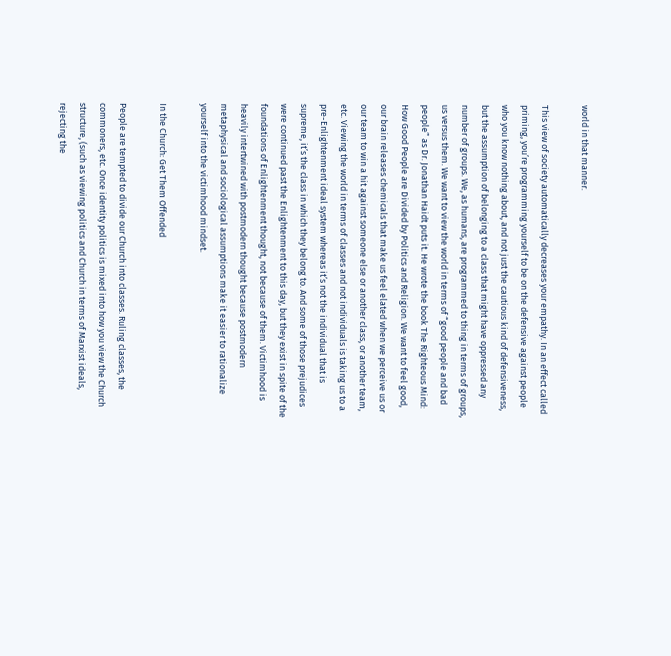world in that manner.

This view of society automatically decreases your empathy. In an effect called priming, you’re programming yourself to be on the defensive against people who you know nothing about, and not just the cautious kind of defensiveness, but the assumption of belonging to a class that might have oppressed any number of groups. We, as humans, are programmed to thing in terms of groups, us versus them. We want to view the world in terms of “good people and bad people” as Dr. Jonathan Haidt puts it. He wrote the book The Righteous Mind: How Good People are Divided by Politics and Religion. We want to feel good, our brain releases chemicals that make us feel elated when we perceive us or our team to win a hit against someone else or another class, or another team, etc. Viewing the world in terms of classes and not individuals is taking us to a pre-Enlightenment ideal system whereas it’s not the individual that is supreme, it’s the class in which they belong to. And some of those prejudices were continued past the Enlightenment to this day, but they exist in spite of the foundations of Enlightenment thought, not because of them. Victimhood is heavily intertwined with postmodern thought because postmodern metaphysical and sociological assumptions make it easier to rationalize yourself into the victimhood mindset.

In the Church: Get Them Offended

People are tempted to divide our Church into classes. Ruling classes, the commoners, etc. Once identity politics is mixed into how you view the Church structure, (such as viewing politics and Church in terms of Marxist ideals, rejecting the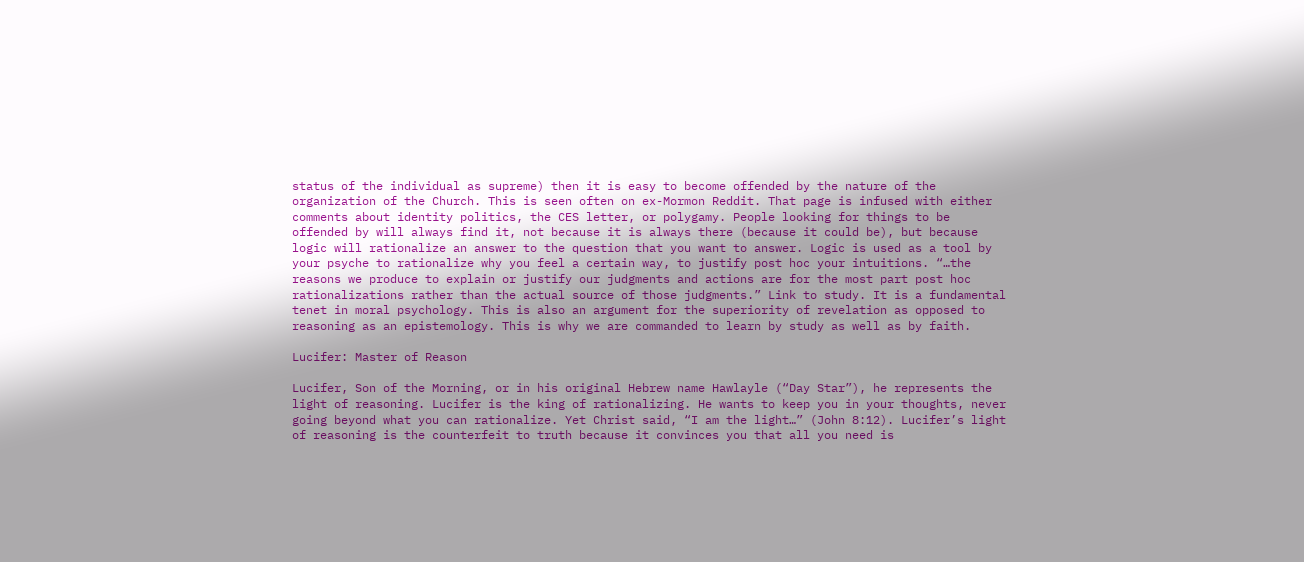status of the individual as supreme) then it is easy to become offended by the nature of the organization of the Church. This is seen often on ex-Mormon Reddit. That page is infused with either comments about identity politics, the CES letter, or polygamy. People looking for things to be offended by will always find it, not because it is always there (because it could be), but because logic will rationalize an answer to the question that you want to answer. Logic is used as a tool by your psyche to rationalize why you feel a certain way, to justify post hoc your intuitions. “…the reasons we produce to explain or justify our judgments and actions are for the most part post hoc rationalizations rather than the actual source of those judgments.” Link to study. It is a fundamental tenet in moral psychology. This is also an argument for the superiority of revelation as opposed to reasoning as an epistemology. This is why we are commanded to learn by study as well as by faith.

Lucifer: Master of Reason

Lucifer, Son of the Morning, or in his original Hebrew name Hawlayle (“Day Star”), he represents the light of reasoning. Lucifer is the king of rationalizing. He wants to keep you in your thoughts, never going beyond what you can rationalize. Yet Christ said, “I am the light…” (John 8:12). Lucifer’s light of reasoning is the counterfeit to truth because it convinces you that all you need is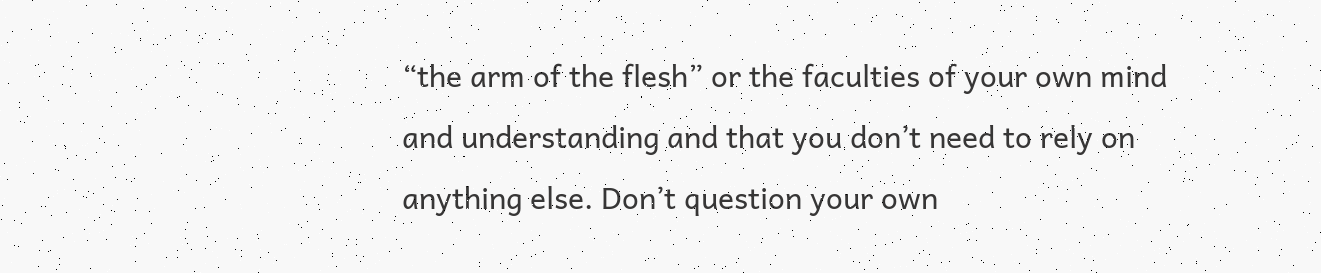“the arm of the flesh” or the faculties of your own mind and understanding and that you don’t need to rely on anything else. Don’t question your own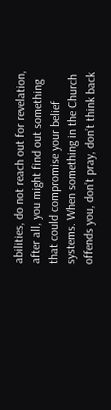abilities, do not reach out for revelation, after all, you might find out something that could compromise your belief systems. When something in the Church offends you, don’t pray, don’t think back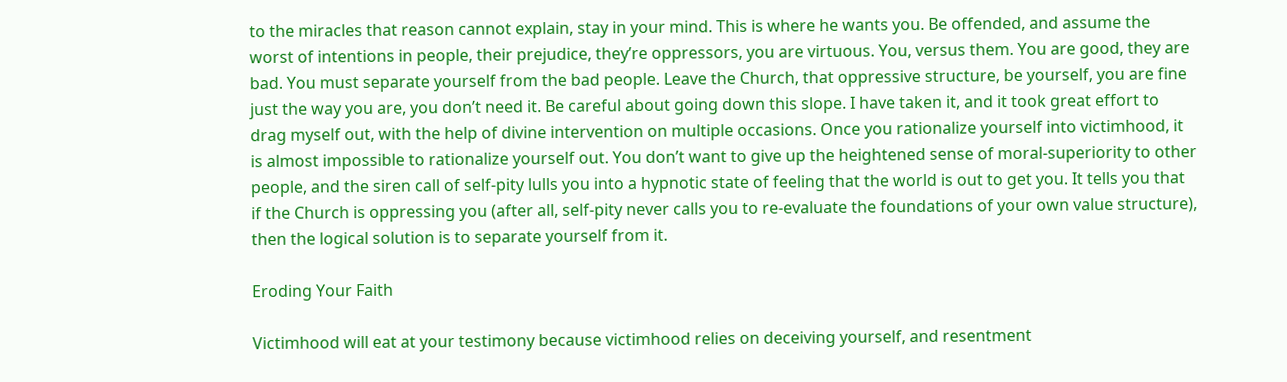to the miracles that reason cannot explain, stay in your mind. This is where he wants you. Be offended, and assume the worst of intentions in people, their prejudice, they’re oppressors, you are virtuous. You, versus them. You are good, they are bad. You must separate yourself from the bad people. Leave the Church, that oppressive structure, be yourself, you are fine just the way you are, you don’t need it. Be careful about going down this slope. I have taken it, and it took great effort to drag myself out, with the help of divine intervention on multiple occasions. Once you rationalize yourself into victimhood, it is almost impossible to rationalize yourself out. You don’t want to give up the heightened sense of moral-superiority to other people, and the siren call of self-pity lulls you into a hypnotic state of feeling that the world is out to get you. It tells you that if the Church is oppressing you (after all, self-pity never calls you to re-evaluate the foundations of your own value structure), then the logical solution is to separate yourself from it.

Eroding Your Faith

Victimhood will eat at your testimony because victimhood relies on deceiving yourself, and resentment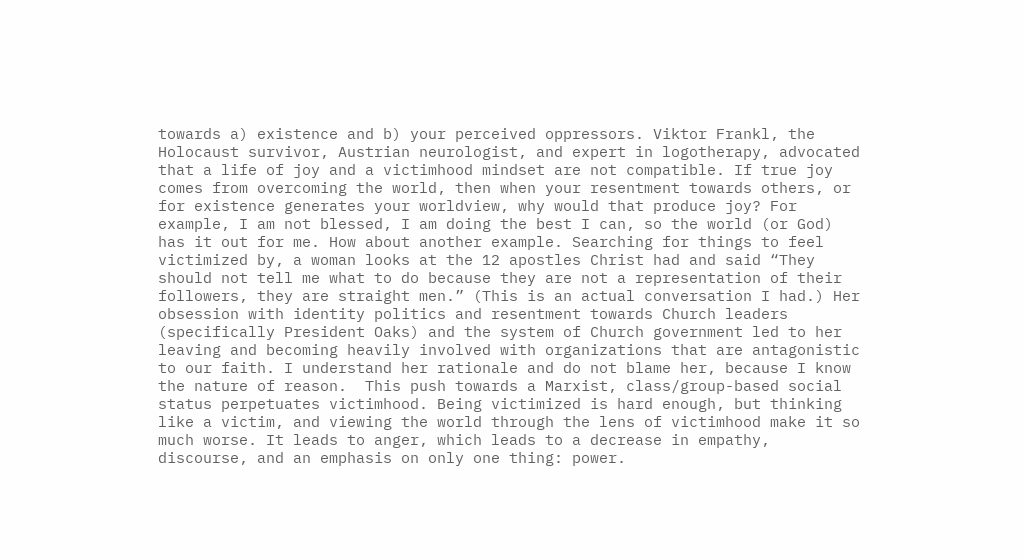towards a) existence and b) your perceived oppressors. Viktor Frankl, the Holocaust survivor, Austrian neurologist, and expert in logotherapy, advocated that a life of joy and a victimhood mindset are not compatible. If true joy comes from overcoming the world, then when your resentment towards others, or for existence generates your worldview, why would that produce joy? For example, I am not blessed, I am doing the best I can, so the world (or God) has it out for me. How about another example. Searching for things to feel victimized by, a woman looks at the 12 apostles Christ had and said “They should not tell me what to do because they are not a representation of their followers, they are straight men.” (This is an actual conversation I had.) Her obsession with identity politics and resentment towards Church leaders (specifically President Oaks) and the system of Church government led to her leaving and becoming heavily involved with organizations that are antagonistic to our faith. I understand her rationale and do not blame her, because I know the nature of reason.  This push towards a Marxist, class/group-based social status perpetuates victimhood. Being victimized is hard enough, but thinking like a victim, and viewing the world through the lens of victimhood make it so much worse. It leads to anger, which leads to a decrease in empathy, discourse, and an emphasis on only one thing: power.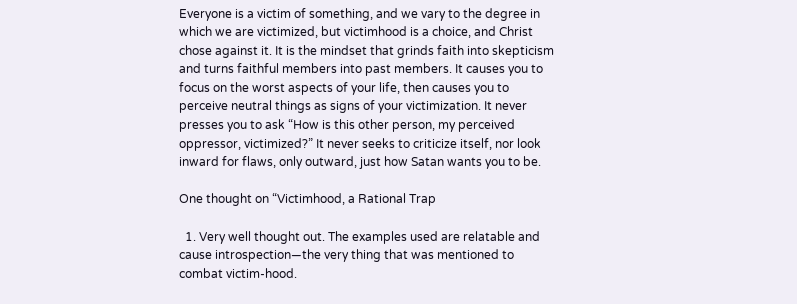Everyone is a victim of something, and we vary to the degree in which we are victimized, but victimhood is a choice, and Christ chose against it. It is the mindset that grinds faith into skepticism and turns faithful members into past members. It causes you to focus on the worst aspects of your life, then causes you to perceive neutral things as signs of your victimization. It never presses you to ask “How is this other person, my perceived oppressor, victimized?” It never seeks to criticize itself, nor look inward for flaws, only outward, just how Satan wants you to be.

One thought on “Victimhood, a Rational Trap

  1. Very well thought out. The examples used are relatable and cause introspection—the very thing that was mentioned to combat victim-hood.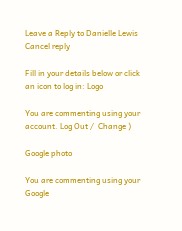Leave a Reply to Danielle Lewis Cancel reply

Fill in your details below or click an icon to log in: Logo

You are commenting using your account. Log Out /  Change )

Google photo

You are commenting using your Google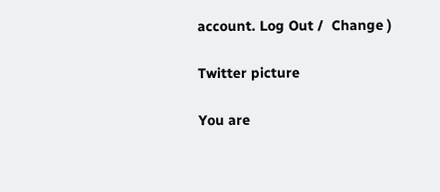account. Log Out /  Change )

Twitter picture

You are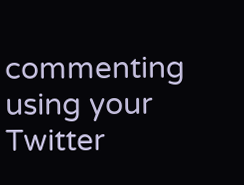commenting using your Twitter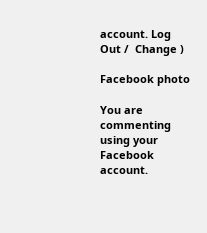account. Log Out /  Change )

Facebook photo

You are commenting using your Facebook account.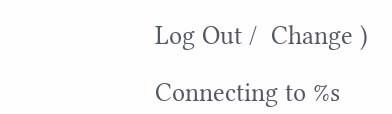Log Out /  Change )

Connecting to %s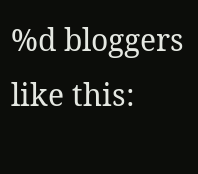%d bloggers like this: